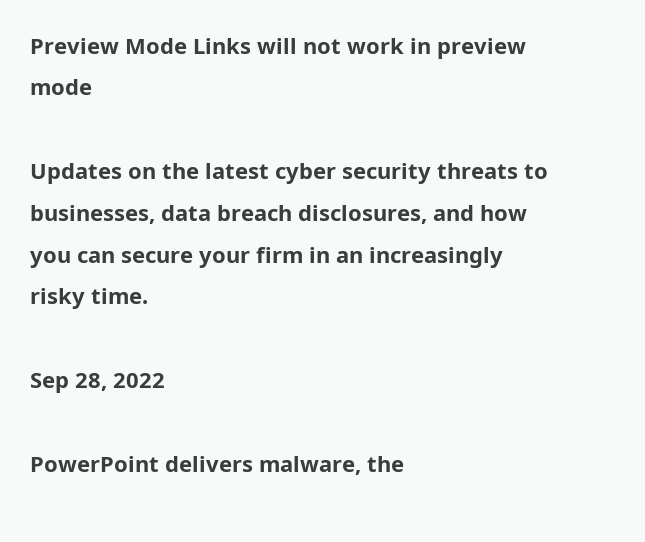Preview Mode Links will not work in preview mode

Updates on the latest cyber security threats to businesses, data breach disclosures, and how you can secure your firm in an increasingly risky time.

Sep 28, 2022

PowerPoint delivers malware, the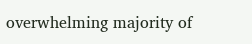overwhelming majority of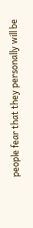people fear that they personally will be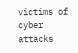victims of cyber attacks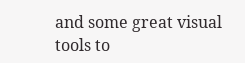and some great visual tools to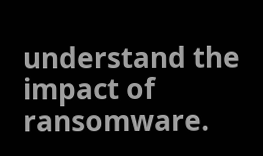understand the impact of ransomware.